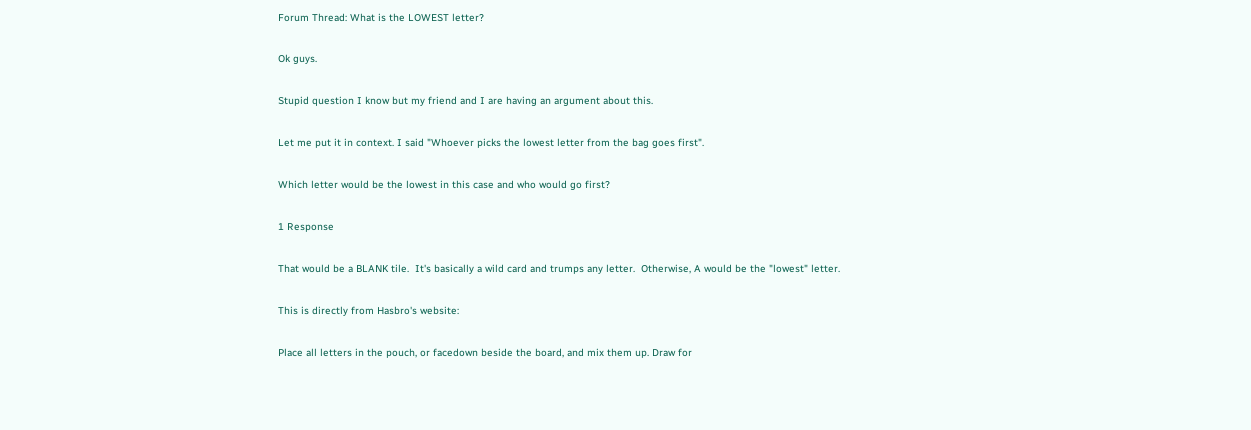Forum Thread: What is the LOWEST letter?

Ok guys.

Stupid question I know but my friend and I are having an argument about this.

Let me put it in context. I said "Whoever picks the lowest letter from the bag goes first".

Which letter would be the lowest in this case and who would go first?

1 Response

That would be a BLANK tile.  It's basically a wild card and trumps any letter.  Otherwise, A would be the "lowest" letter.

This is directly from Hasbro's website:

Place all letters in the pouch, or facedown beside the board, and mix them up. Draw for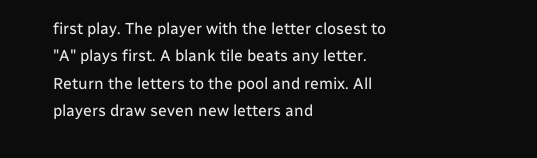first play. The player with the letter closest to "A" plays first. A blank tile beats any letter. Return the letters to the pool and remix. All players draw seven new letters and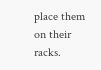place them on their racks.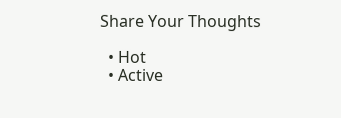Share Your Thoughts

  • Hot
  • Active